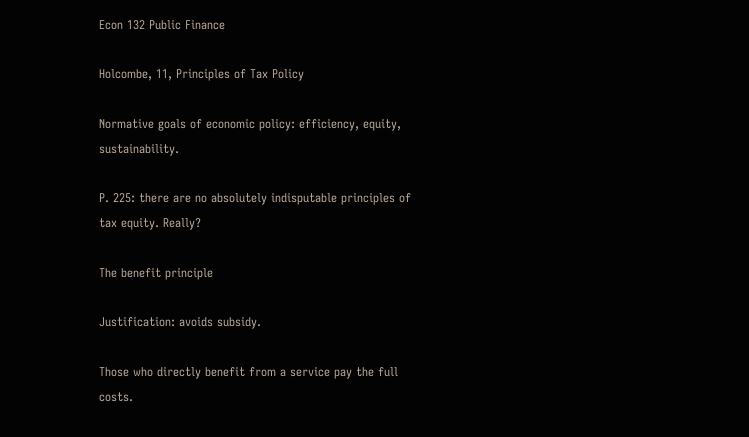Econ 132 Public Finance

Holcombe, 11, Principles of Tax Policy

Normative goals of economic policy: efficiency, equity, sustainability.

P. 225: there are no absolutely indisputable principles of tax equity. Really?

The benefit principle

Justification: avoids subsidy.

Those who directly benefit from a service pay the full costs.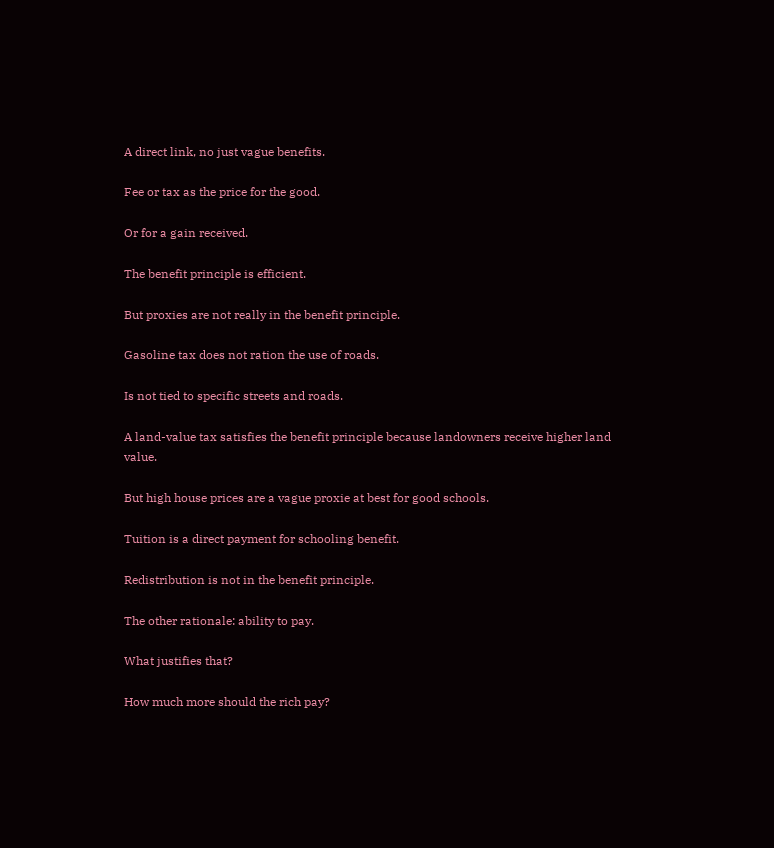A direct link, no just vague benefits.

Fee or tax as the price for the good.

Or for a gain received.

The benefit principle is efficient.

But proxies are not really in the benefit principle.

Gasoline tax does not ration the use of roads.

Is not tied to specific streets and roads.

A land-value tax satisfies the benefit principle because landowners receive higher land value.

But high house prices are a vague proxie at best for good schools.

Tuition is a direct payment for schooling benefit.

Redistribution is not in the benefit principle.

The other rationale: ability to pay.

What justifies that?

How much more should the rich pay?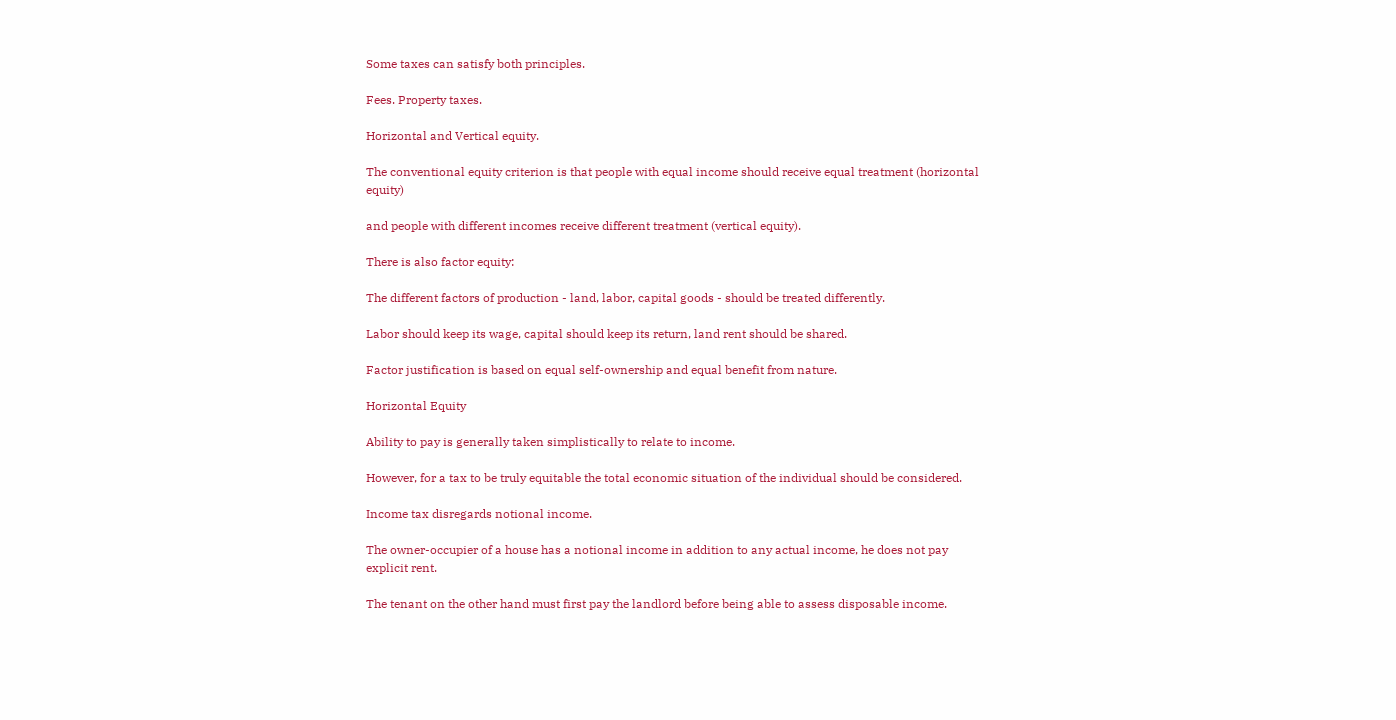Some taxes can satisfy both principles.

Fees. Property taxes.

Horizontal and Vertical equity.

The conventional equity criterion is that people with equal income should receive equal treatment (horizontal equity)

and people with different incomes receive different treatment (vertical equity).

There is also factor equity:

The different factors of production - land, labor, capital goods - should be treated differently.

Labor should keep its wage, capital should keep its return, land rent should be shared.

Factor justification is based on equal self-ownership and equal benefit from nature.

Horizontal Equity

Ability to pay is generally taken simplistically to relate to income.

However, for a tax to be truly equitable the total economic situation of the individual should be considered.

Income tax disregards notional income.

The owner-occupier of a house has a notional income in addition to any actual income, he does not pay explicit rent.

The tenant on the other hand must first pay the landlord before being able to assess disposable income.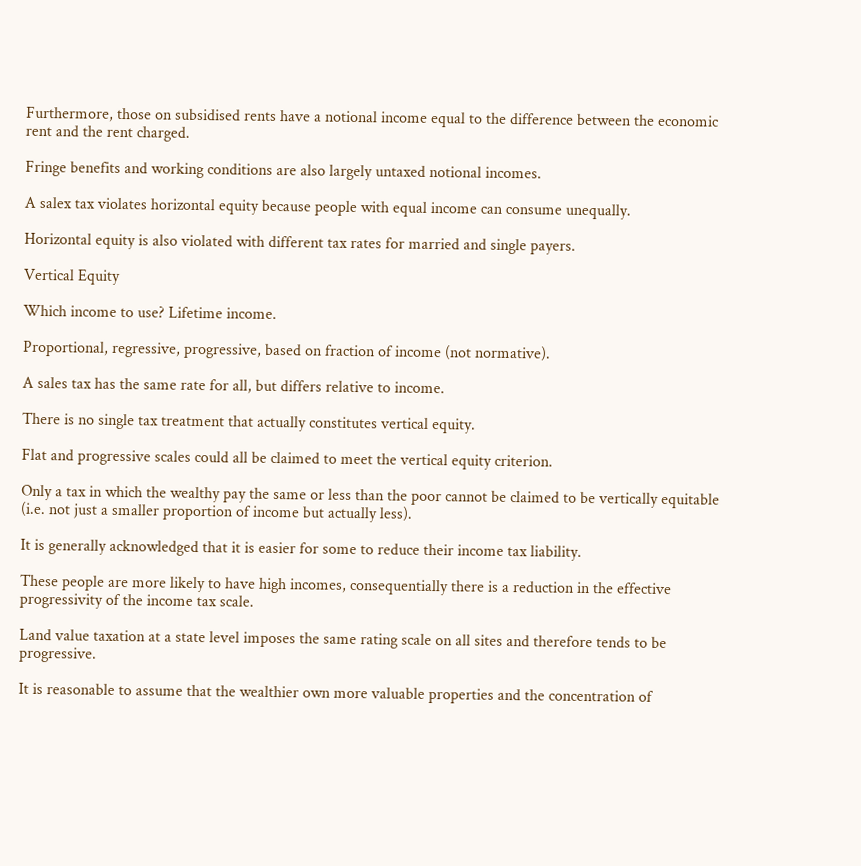Furthermore, those on subsidised rents have a notional income equal to the difference between the economic rent and the rent charged.

Fringe benefits and working conditions are also largely untaxed notional incomes.

A salex tax violates horizontal equity because people with equal income can consume unequally.

Horizontal equity is also violated with different tax rates for married and single payers.

Vertical Equity

Which income to use? Lifetime income.

Proportional, regressive, progressive, based on fraction of income (not normative).

A sales tax has the same rate for all, but differs relative to income.

There is no single tax treatment that actually constitutes vertical equity.

Flat and progressive scales could all be claimed to meet the vertical equity criterion.

Only a tax in which the wealthy pay the same or less than the poor cannot be claimed to be vertically equitable (i.e. not just a smaller proportion of income but actually less).

It is generally acknowledged that it is easier for some to reduce their income tax liability.

These people are more likely to have high incomes, consequentially there is a reduction in the effective progressivity of the income tax scale.

Land value taxation at a state level imposes the same rating scale on all sites and therefore tends to be progressive.

It is reasonable to assume that the wealthier own more valuable properties and the concentration of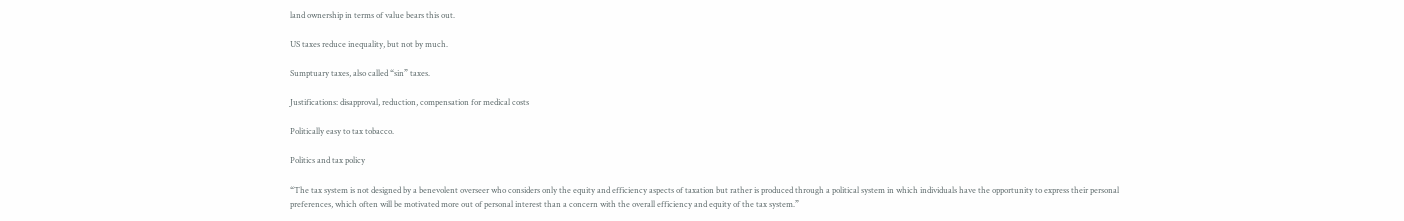land ownership in terms of value bears this out.

US taxes reduce inequality, but not by much.

Sumptuary taxes, also called “sin” taxes.

Justifications: disapproval, reduction, compensation for medical costs

Politically easy to tax tobacco.

Politics and tax policy

“The tax system is not designed by a benevolent overseer who considers only the equity and efficiency aspects of taxation but rather is produced through a political system in which individuals have the opportunity to express their personal preferences, which often will be motivated more out of personal interest than a concern with the overall efficiency and equity of the tax system.”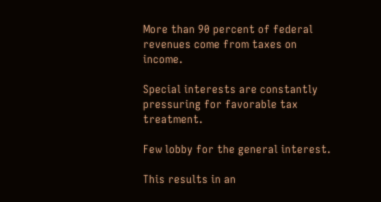More than 90 percent of federal revenues come from taxes on income.

Special interests are constantly pressuring for favorable tax treatment.

Few lobby for the general interest.

This results in an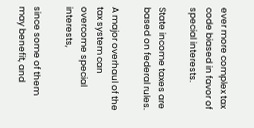ever more complex tax code biased in favor of special interests.

State income taxes are based on federal rules.

A major overhaul of the tax system can overcome special interests,

since some of them may benefit, and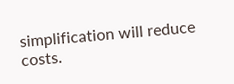simplification will reduce costs.